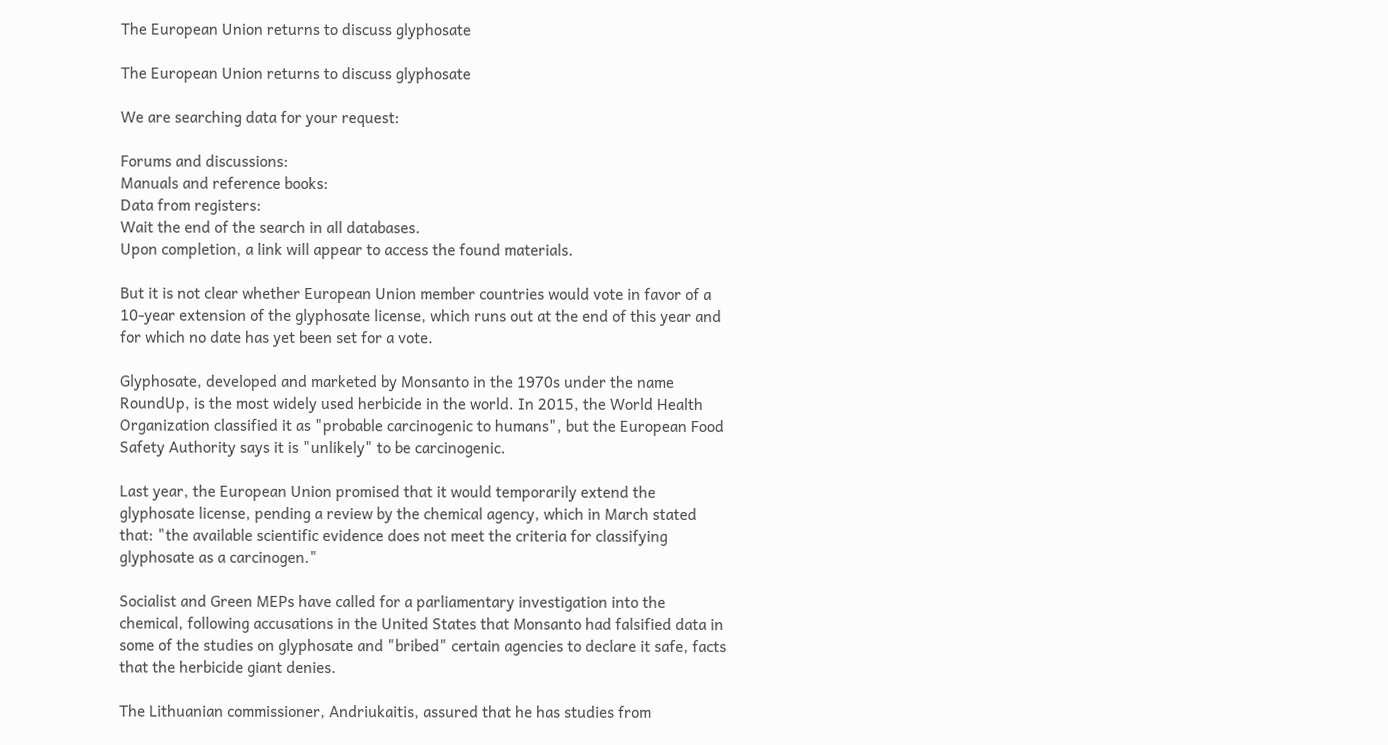The European Union returns to discuss glyphosate

The European Union returns to discuss glyphosate

We are searching data for your request:

Forums and discussions:
Manuals and reference books:
Data from registers:
Wait the end of the search in all databases.
Upon completion, a link will appear to access the found materials.

But it is not clear whether European Union member countries would vote in favor of a 10-year extension of the glyphosate license, which runs out at the end of this year and for which no date has yet been set for a vote.

Glyphosate, developed and marketed by Monsanto in the 1970s under the name RoundUp, is the most widely used herbicide in the world. In 2015, the World Health Organization classified it as "probable carcinogenic to humans", but the European Food Safety Authority says it is "unlikely" to be carcinogenic.

Last year, the European Union promised that it would temporarily extend the glyphosate license, pending a review by the chemical agency, which in March stated that: "the available scientific evidence does not meet the criteria for classifying glyphosate as a carcinogen."

Socialist and Green MEPs have called for a parliamentary investigation into the chemical, following accusations in the United States that Monsanto had falsified data in some of the studies on glyphosate and "bribed" certain agencies to declare it safe, facts that the herbicide giant denies.

The Lithuanian commissioner, Andriukaitis, assured that he has studies from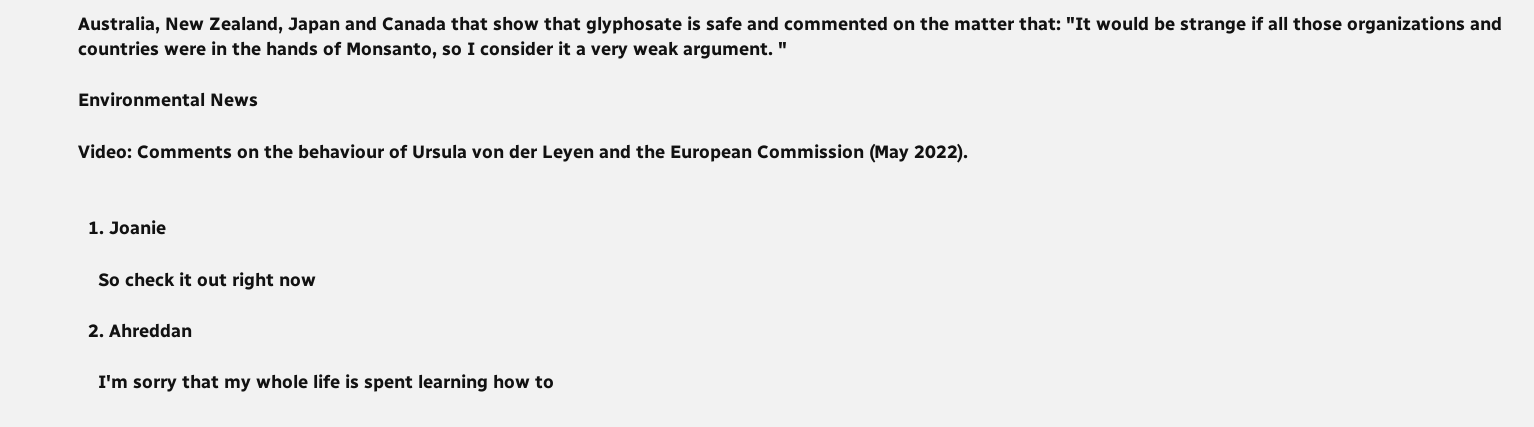Australia, New Zealand, Japan and Canada that show that glyphosate is safe and commented on the matter that: "It would be strange if all those organizations and countries were in the hands of Monsanto, so I consider it a very weak argument. "

Environmental News

Video: Comments on the behaviour of Ursula von der Leyen and the European Commission (May 2022).


  1. Joanie

    So check it out right now

  2. Ahreddan

    I'm sorry that my whole life is spent learning how to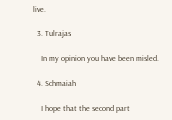live.

  3. Tulrajas

    In my opinion you have been misled.

  4. Schmaiah

    I hope that the second part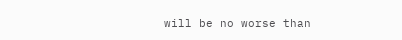will be no worse than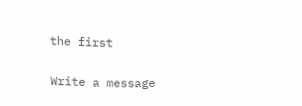the first

Write a message